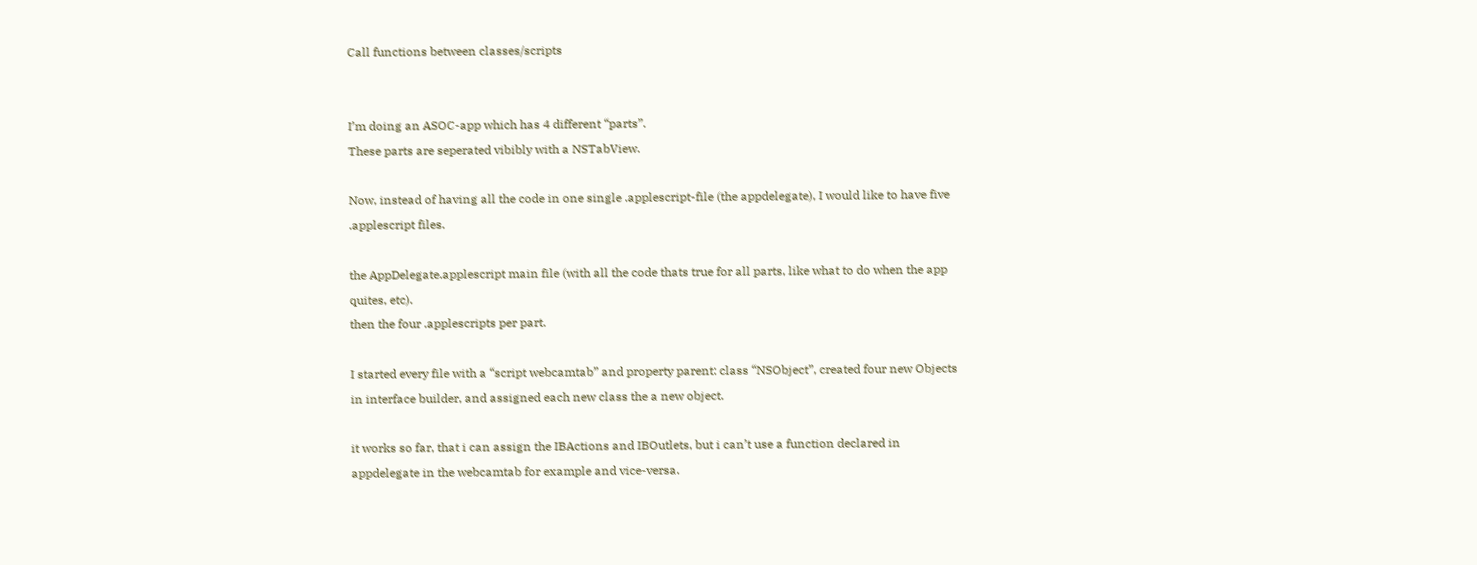Call functions between classes/scripts


I’m doing an ASOC-app which has 4 different “parts”.
These parts are seperated vibibly with a NSTabView.

Now, instead of having all the code in one single .applescript-file (the appdelegate), I would like to have five .applescript files.

the AppDelegate.applescript main file (with all the code thats true for all parts, like what to do when the app quites, etc).
then the four .applescripts per part.

I started every file with a “script webcamtab” and property parent: class “NSObject”, created four new Objects in interface builder, and assigned each new class the a new object.

it works so far, that i can assign the IBActions and IBOutlets, but i can’t use a function declared in appdelegate in the webcamtab for example and vice-versa.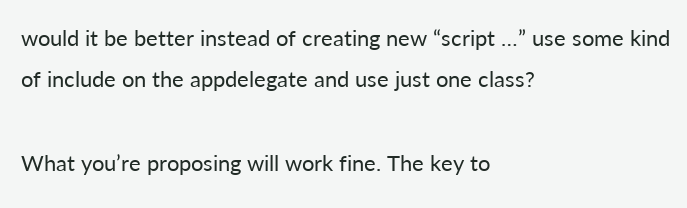would it be better instead of creating new “script …” use some kind of include on the appdelegate and use just one class?

What you’re proposing will work fine. The key to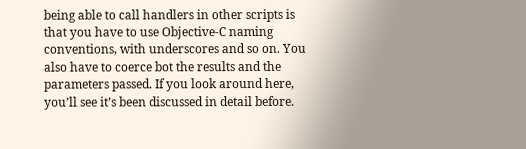being able to call handlers in other scripts is that you have to use Objective-C naming conventions, with underscores and so on. You also have to coerce bot the results and the parameters passed. If you look around here, you’ll see it’s been discussed in detail before.